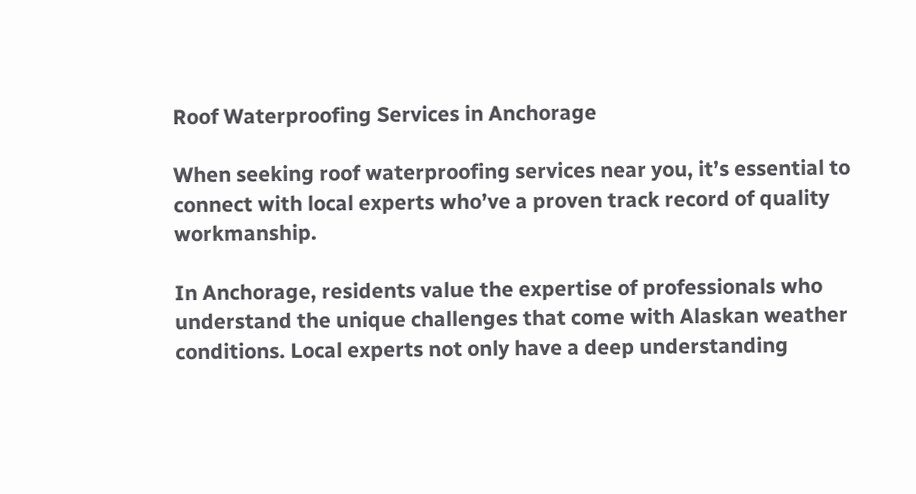Roof Waterproofing Services in Anchorage

When seeking roof waterproofing services near you, it’s essential to connect with local experts who’ve a proven track record of quality workmanship.

In Anchorage, residents value the expertise of professionals who understand the unique challenges that come with Alaskan weather conditions. Local experts not only have a deep understanding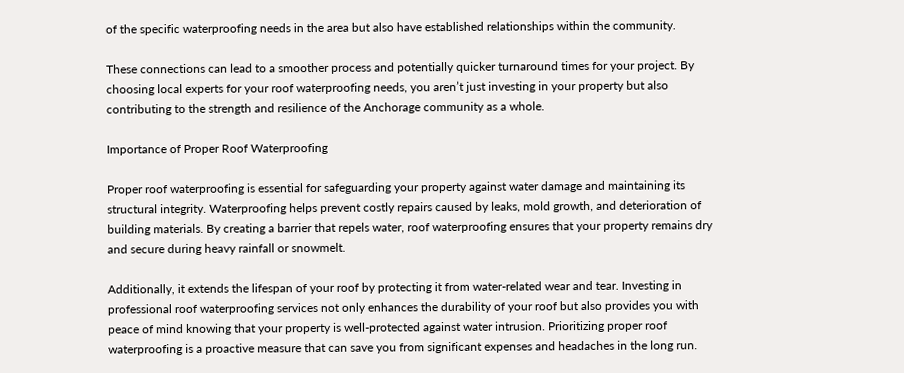of the specific waterproofing needs in the area but also have established relationships within the community.

These connections can lead to a smoother process and potentially quicker turnaround times for your project. By choosing local experts for your roof waterproofing needs, you aren’t just investing in your property but also contributing to the strength and resilience of the Anchorage community as a whole.

Importance of Proper Roof Waterproofing

Proper roof waterproofing is essential for safeguarding your property against water damage and maintaining its structural integrity. Waterproofing helps prevent costly repairs caused by leaks, mold growth, and deterioration of building materials. By creating a barrier that repels water, roof waterproofing ensures that your property remains dry and secure during heavy rainfall or snowmelt.

Additionally, it extends the lifespan of your roof by protecting it from water-related wear and tear. Investing in professional roof waterproofing services not only enhances the durability of your roof but also provides you with peace of mind knowing that your property is well-protected against water intrusion. Prioritizing proper roof waterproofing is a proactive measure that can save you from significant expenses and headaches in the long run.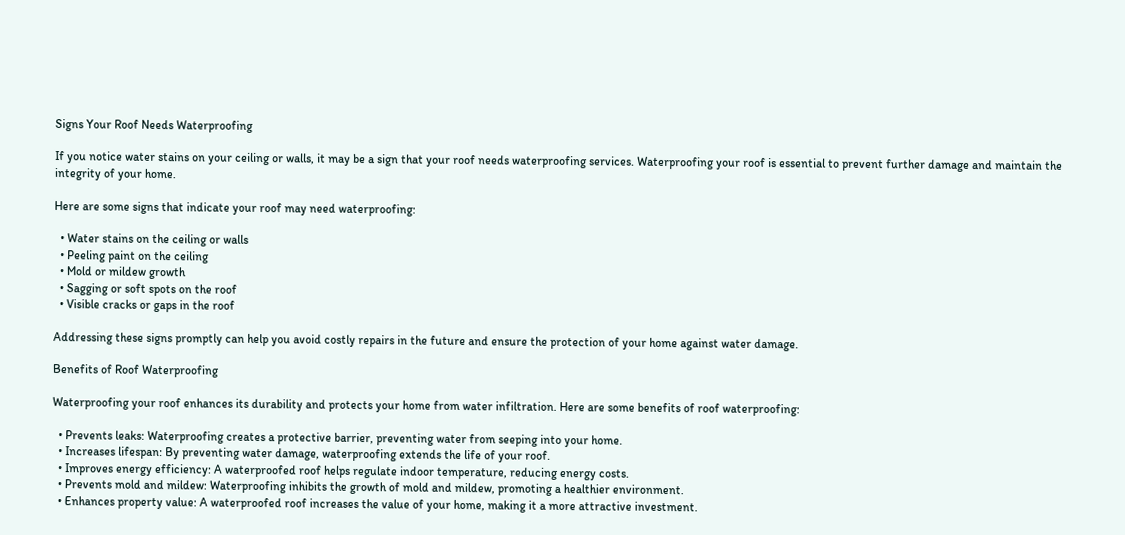Signs Your Roof Needs Waterproofing

If you notice water stains on your ceiling or walls, it may be a sign that your roof needs waterproofing services. Waterproofing your roof is essential to prevent further damage and maintain the integrity of your home.

Here are some signs that indicate your roof may need waterproofing:

  • Water stains on the ceiling or walls
  • Peeling paint on the ceiling
  • Mold or mildew growth
  • Sagging or soft spots on the roof
  • Visible cracks or gaps in the roof

Addressing these signs promptly can help you avoid costly repairs in the future and ensure the protection of your home against water damage.

Benefits of Roof Waterproofing

Waterproofing your roof enhances its durability and protects your home from water infiltration. Here are some benefits of roof waterproofing:

  • Prevents leaks: Waterproofing creates a protective barrier, preventing water from seeping into your home.
  • Increases lifespan: By preventing water damage, waterproofing extends the life of your roof.
  • Improves energy efficiency: A waterproofed roof helps regulate indoor temperature, reducing energy costs.
  • Prevents mold and mildew: Waterproofing inhibits the growth of mold and mildew, promoting a healthier environment.
  • Enhances property value: A waterproofed roof increases the value of your home, making it a more attractive investment.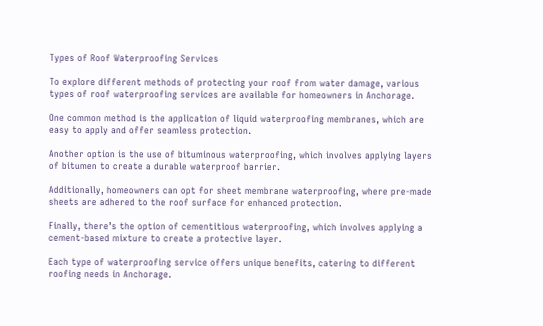Types of Roof Waterproofing Services

To explore different methods of protecting your roof from water damage, various types of roof waterproofing services are available for homeowners in Anchorage.

One common method is the application of liquid waterproofing membranes, which are easy to apply and offer seamless protection.

Another option is the use of bituminous waterproofing, which involves applying layers of bitumen to create a durable waterproof barrier.

Additionally, homeowners can opt for sheet membrane waterproofing, where pre-made sheets are adhered to the roof surface for enhanced protection.

Finally, there’s the option of cementitious waterproofing, which involves applying a cement-based mixture to create a protective layer.

Each type of waterproofing service offers unique benefits, catering to different roofing needs in Anchorage.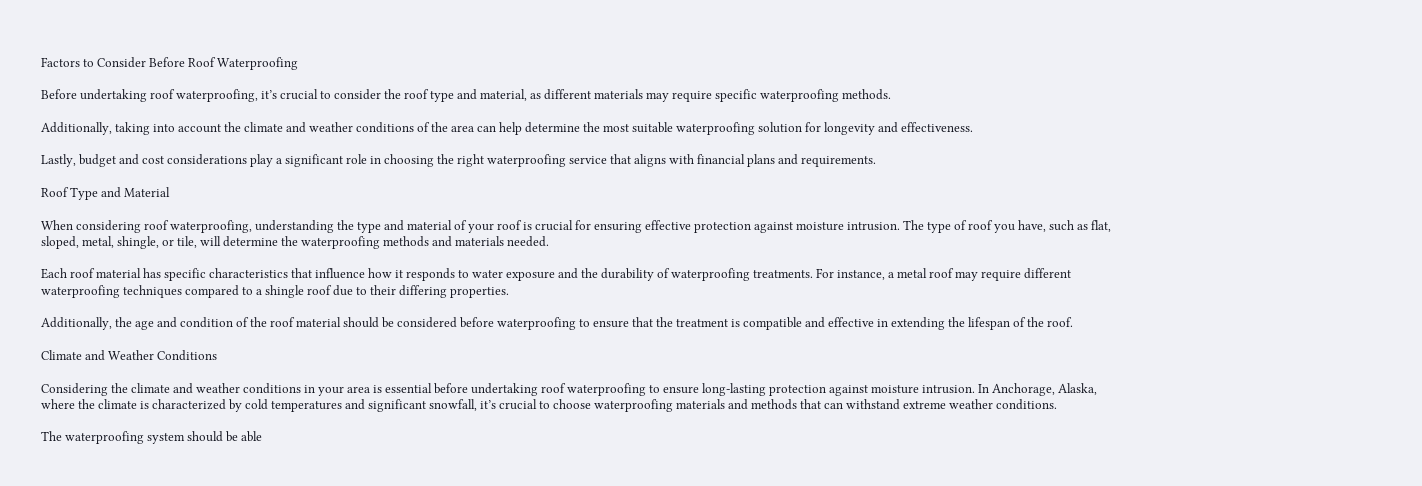Factors to Consider Before Roof Waterproofing

Before undertaking roof waterproofing, it’s crucial to consider the roof type and material, as different materials may require specific waterproofing methods.

Additionally, taking into account the climate and weather conditions of the area can help determine the most suitable waterproofing solution for longevity and effectiveness.

Lastly, budget and cost considerations play a significant role in choosing the right waterproofing service that aligns with financial plans and requirements.

Roof Type and Material

When considering roof waterproofing, understanding the type and material of your roof is crucial for ensuring effective protection against moisture intrusion. The type of roof you have, such as flat, sloped, metal, shingle, or tile, will determine the waterproofing methods and materials needed.

Each roof material has specific characteristics that influence how it responds to water exposure and the durability of waterproofing treatments. For instance, a metal roof may require different waterproofing techniques compared to a shingle roof due to their differing properties.

Additionally, the age and condition of the roof material should be considered before waterproofing to ensure that the treatment is compatible and effective in extending the lifespan of the roof.

Climate and Weather Conditions

Considering the climate and weather conditions in your area is essential before undertaking roof waterproofing to ensure long-lasting protection against moisture intrusion. In Anchorage, Alaska, where the climate is characterized by cold temperatures and significant snowfall, it’s crucial to choose waterproofing materials and methods that can withstand extreme weather conditions.

The waterproofing system should be able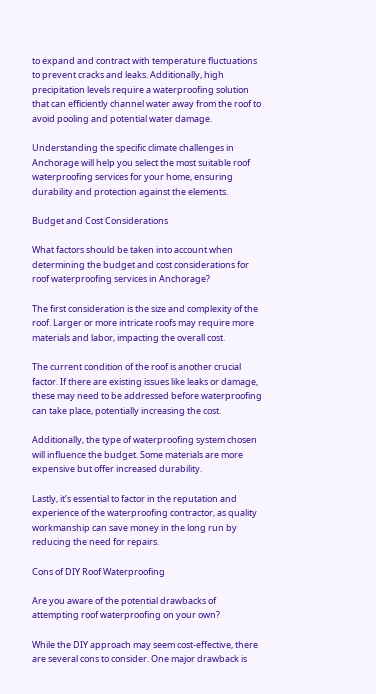to expand and contract with temperature fluctuations to prevent cracks and leaks. Additionally, high precipitation levels require a waterproofing solution that can efficiently channel water away from the roof to avoid pooling and potential water damage.

Understanding the specific climate challenges in Anchorage will help you select the most suitable roof waterproofing services for your home, ensuring durability and protection against the elements.

Budget and Cost Considerations

What factors should be taken into account when determining the budget and cost considerations for roof waterproofing services in Anchorage?

The first consideration is the size and complexity of the roof. Larger or more intricate roofs may require more materials and labor, impacting the overall cost.

The current condition of the roof is another crucial factor. If there are existing issues like leaks or damage, these may need to be addressed before waterproofing can take place, potentially increasing the cost.

Additionally, the type of waterproofing system chosen will influence the budget. Some materials are more expensive but offer increased durability.

Lastly, it’s essential to factor in the reputation and experience of the waterproofing contractor, as quality workmanship can save money in the long run by reducing the need for repairs.

Cons of DIY Roof Waterproofing

Are you aware of the potential drawbacks of attempting roof waterproofing on your own?

While the DIY approach may seem cost-effective, there are several cons to consider. One major drawback is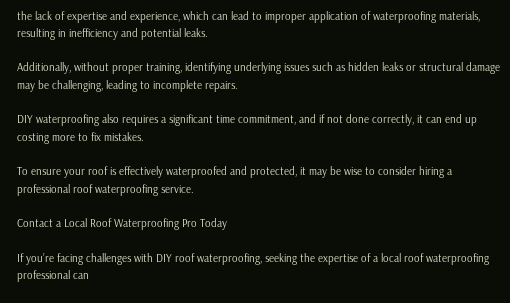the lack of expertise and experience, which can lead to improper application of waterproofing materials, resulting in inefficiency and potential leaks.

Additionally, without proper training, identifying underlying issues such as hidden leaks or structural damage may be challenging, leading to incomplete repairs.

DIY waterproofing also requires a significant time commitment, and if not done correctly, it can end up costing more to fix mistakes.

To ensure your roof is effectively waterproofed and protected, it may be wise to consider hiring a professional roof waterproofing service.

Contact a Local Roof Waterproofing Pro Today

If you’re facing challenges with DIY roof waterproofing, seeking the expertise of a local roof waterproofing professional can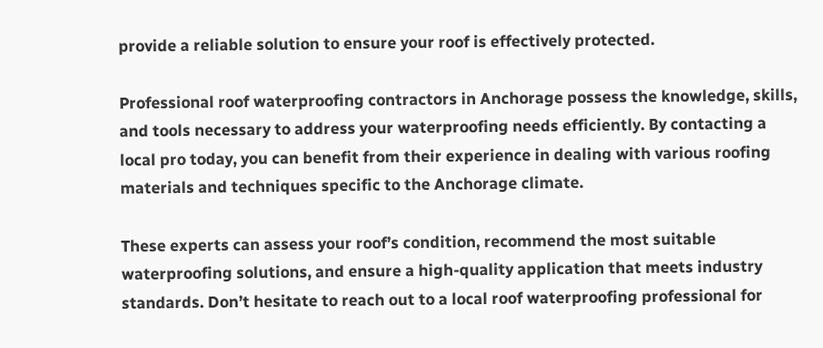provide a reliable solution to ensure your roof is effectively protected.

Professional roof waterproofing contractors in Anchorage possess the knowledge, skills, and tools necessary to address your waterproofing needs efficiently. By contacting a local pro today, you can benefit from their experience in dealing with various roofing materials and techniques specific to the Anchorage climate.

These experts can assess your roof’s condition, recommend the most suitable waterproofing solutions, and ensure a high-quality application that meets industry standards. Don’t hesitate to reach out to a local roof waterproofing professional for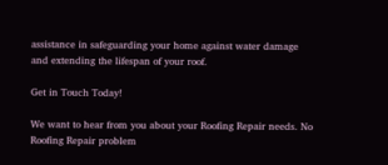assistance in safeguarding your home against water damage and extending the lifespan of your roof.

Get in Touch Today!

We want to hear from you about your Roofing Repair needs. No Roofing Repair problem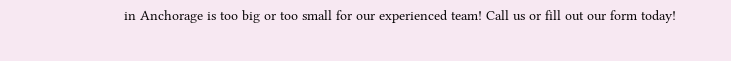in Anchorage is too big or too small for our experienced team! Call us or fill out our form today!